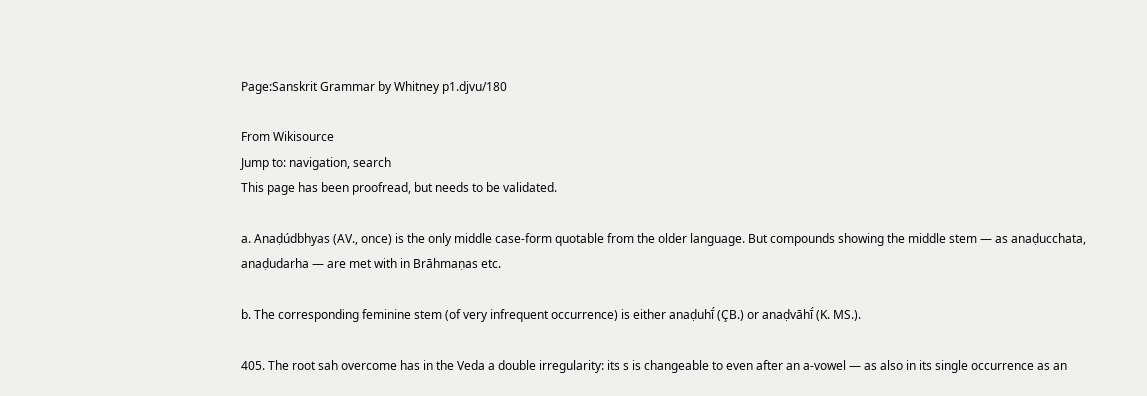Page:Sanskrit Grammar by Whitney p1.djvu/180

From Wikisource
Jump to: navigation, search
This page has been proofread, but needs to be validated.

a. Anaḍúdbhyas (AV., once) is the only middle case-form quotable from the older language. But compounds showing the middle stem — as anaḍucchata, anaḍudarha — are met with in Brāhmaṇas etc.

b. The corresponding feminine stem (of very infrequent occurrence) is either anaḍuhī́ (ÇB.) or anaḍvāhī́ (K. MS.).

405. The root sah overcome has in the Veda a double irregularity: its s is changeable to even after an a-vowel — as also in its single occurrence as an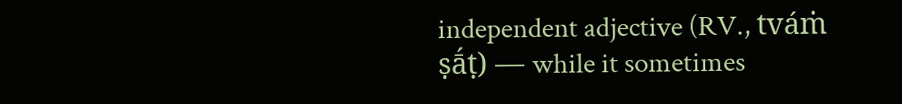independent adjective (RV., tváṁ ṣā́ṭ) — while it sometimes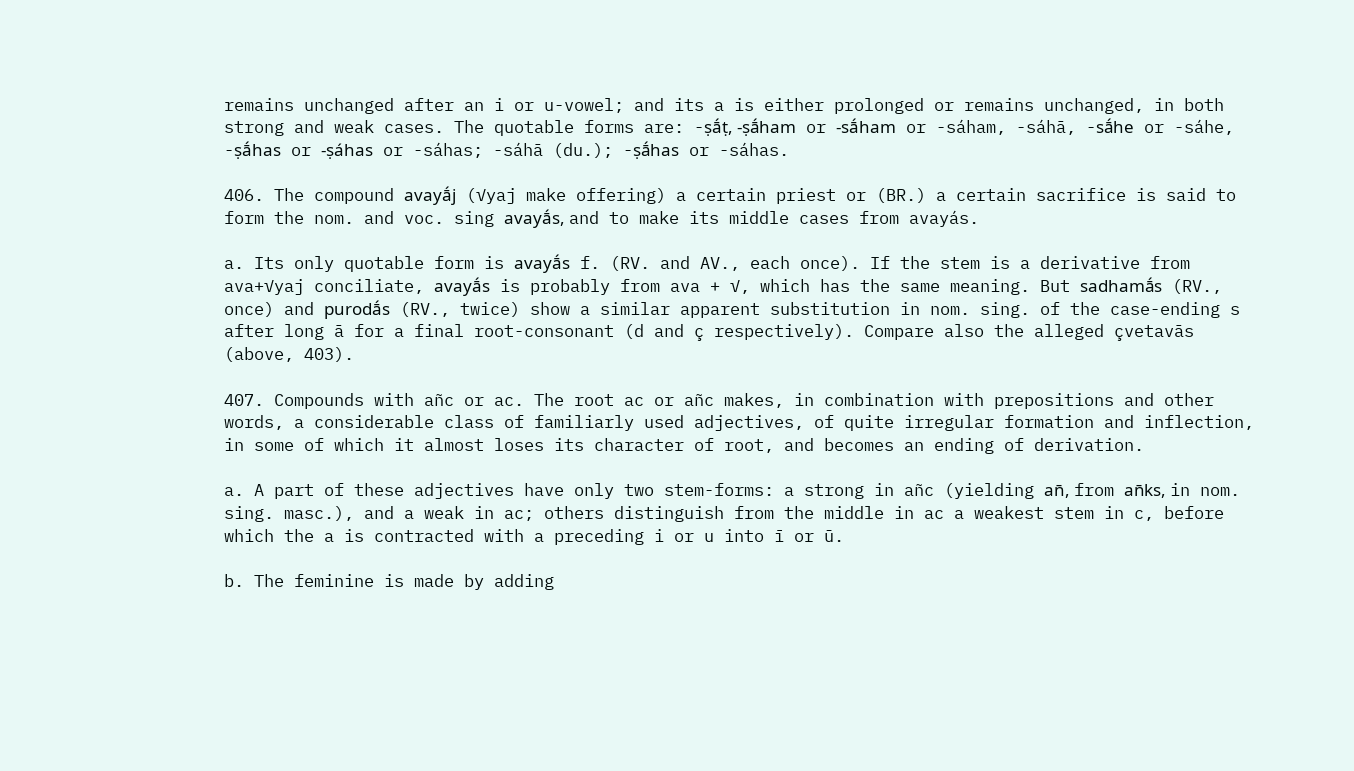remains unchanged after an i or u-vowel; and its a is either prolonged or remains unchanged, in both strong and weak cases. The quotable forms are: -ṣā́ṭ, -ṣā́ham or -sā́ham or -sáham, -sáhā, -sā́he or -sáhe, -ṣā́has or -ṣáhas or -sáhas; -sáhā (du.); -ṣā́has or -sáhas.

406. The compound avayā́j (√yaj make offering) a certain priest or (BR.) a certain sacrifice is said to form the nom. and voc. sing avayā́s, and to make its middle cases from avayás.

a. Its only quotable form is avayā́s f. (RV. and AV., each once). If the stem is a derivative from ava+√yaj conciliate, avayā́s is probably from ava + √, which has the same meaning. But sadhamā́s (RV., once) and purodā́s (RV., twice) show a similar apparent substitution in nom. sing. of the case-ending s after long ā for a final root-consonant (d and ç respectively). Compare also the alleged çvetavās (above, 403).

407. Compounds with añc or ac. The root ac or añc makes, in combination with prepositions and other words, a considerable class of familiarly used adjectives, of quite irregular formation and inflection, in some of which it almost loses its character of root, and becomes an ending of derivation.

a. A part of these adjectives have only two stem-forms: a strong in añc (yielding an̄, from an̄ks, in nom. sing. masc.), and a weak in ac; others distinguish from the middle in ac a weakest stem in c, before which the a is contracted with a preceding i or u into ī or ū.

b. The feminine is made by adding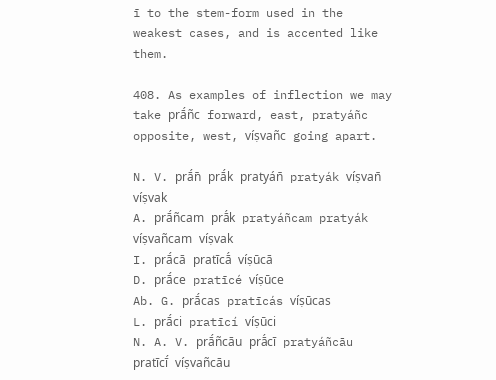ī to the stem-form used in the weakest cases, and is accented like them.

408. As examples of inflection we may take prā́ñc forward, east, pratyáñc opposite, west, víṣvañc going apart.

N. V. prā́n̄ prā́k pratyán̄ pratyák víṣvan̄ víṣvak
A. prā́ñcam prā́k pratyáñcam pratyák víṣvañcam víṣvak
I. prā́cā pratīcā́ víṣūcā
D. prā́ce pratīcé víṣūce
Ab. G. prā́cas pratīcás víṣūcas
L. prā́ci pratīcí víṣūci
N. A. V. prā́ñcāu prā́cī pratyáñcāu pratīcī́ víṣvañcāu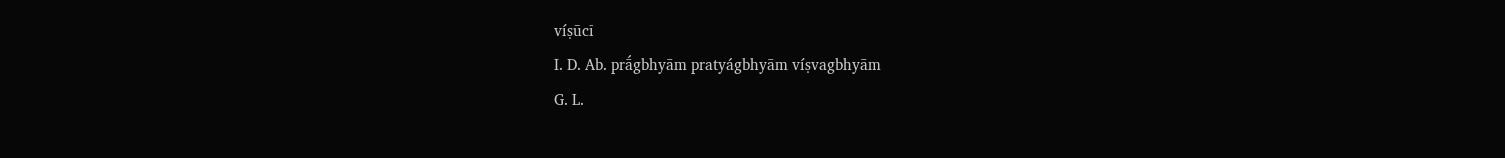víṣūcī
I. D. Ab. prā́gbhyām pratyágbhyām víṣvagbhyām
G. L.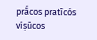prā́cos pratīcós víṣūcos